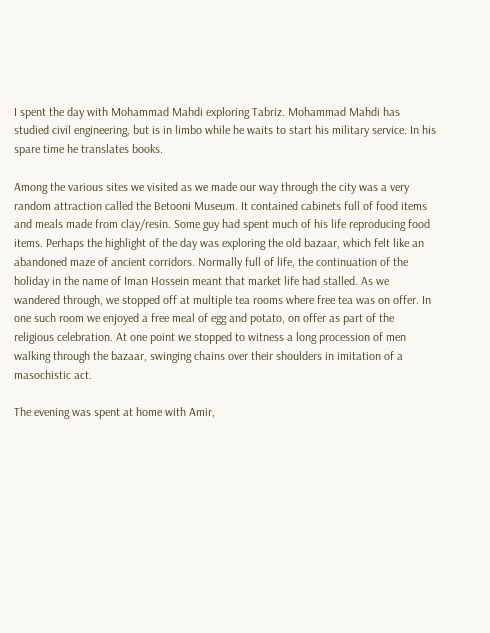I spent the day with Mohammad Mahdi exploring Tabriz. Mohammad Mahdi has studied civil engineering, but is in limbo while he waits to start his military service. In his spare time he translates books.

Among the various sites we visited as we made our way through the city was a very random attraction called the Betooni Museum. It contained cabinets full of food items and meals made from clay/resin. Some guy had spent much of his life reproducing food items. Perhaps the highlight of the day was exploring the old bazaar, which felt like an abandoned maze of ancient corridors. Normally full of life, the continuation of the holiday in the name of Iman Hossein meant that market life had stalled. As we wandered through, we stopped off at multiple tea rooms where free tea was on offer. In one such room we enjoyed a free meal of egg and potato, on offer as part of the religious celebration. At one point we stopped to witness a long procession of men walking through the bazaar, swinging chains over their shoulders in imitation of a masochistic act.

The evening was spent at home with Amir,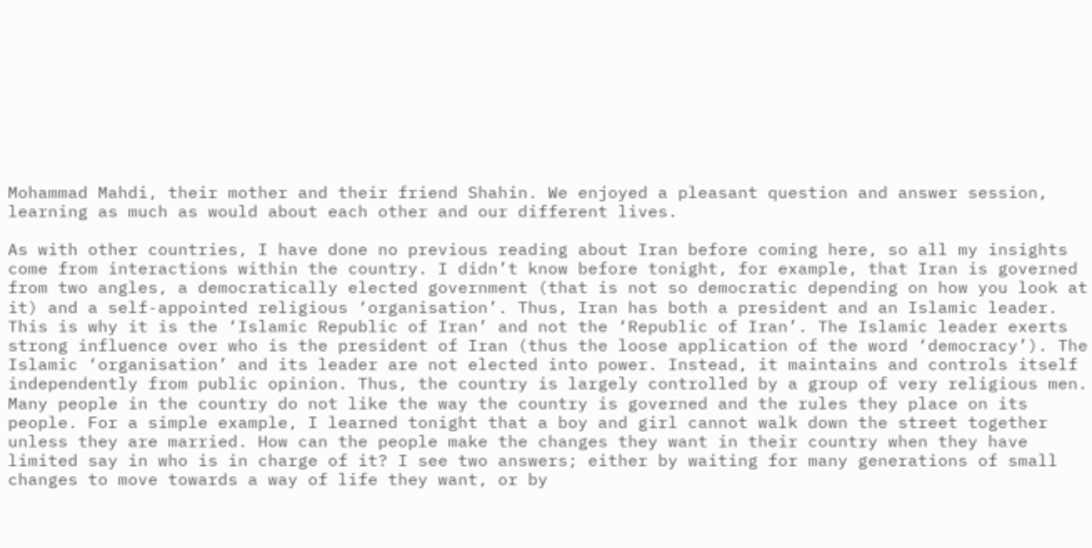Mohammad Mahdi, their mother and their friend Shahin. We enjoyed a pleasant question and answer session, learning as much as would about each other and our different lives.

As with other countries, I have done no previous reading about Iran before coming here, so all my insights come from interactions within the country. I didn’t know before tonight, for example, that Iran is governed from two angles, a democratically elected government (that is not so democratic depending on how you look at it) and a self-appointed religious ‘organisation’. Thus, Iran has both a president and an Islamic leader. This is why it is the ‘Islamic Republic of Iran’ and not the ‘Republic of Iran’. The Islamic leader exerts strong influence over who is the president of Iran (thus the loose application of the word ‘democracy’). The Islamic ‘organisation’ and its leader are not elected into power. Instead, it maintains and controls itself independently from public opinion. Thus, the country is largely controlled by a group of very religious men. Many people in the country do not like the way the country is governed and the rules they place on its people. For a simple example, I learned tonight that a boy and girl cannot walk down the street together unless they are married. How can the people make the changes they want in their country when they have limited say in who is in charge of it? I see two answers; either by waiting for many generations of small changes to move towards a way of life they want, or by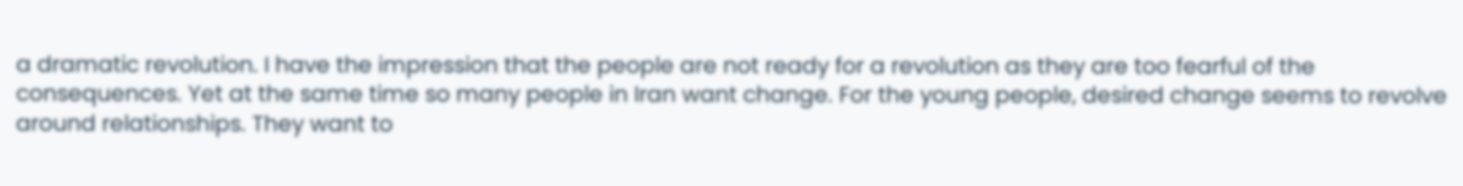a dramatic revolution. I have the impression that the people are not ready for a revolution as they are too fearful of the consequences. Yet at the same time so many people in Iran want change. For the young people, desired change seems to revolve around relationships. They want to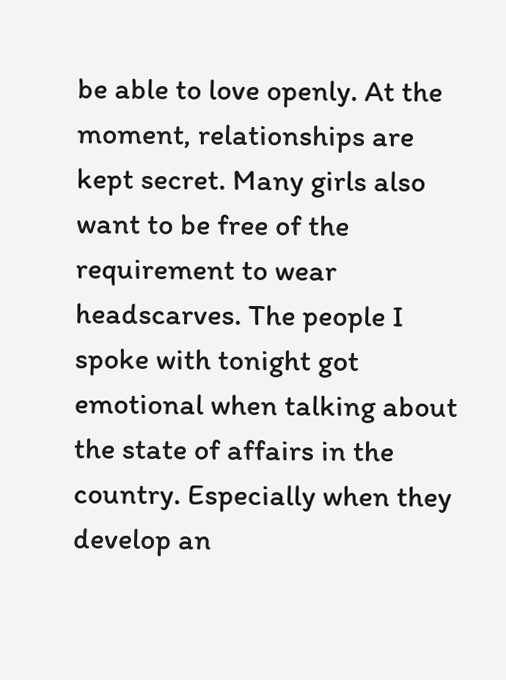be able to love openly. At the moment, relationships are kept secret. Many girls also want to be free of the requirement to wear headscarves. The people I spoke with tonight got emotional when talking about the state of affairs in the country. Especially when they develop an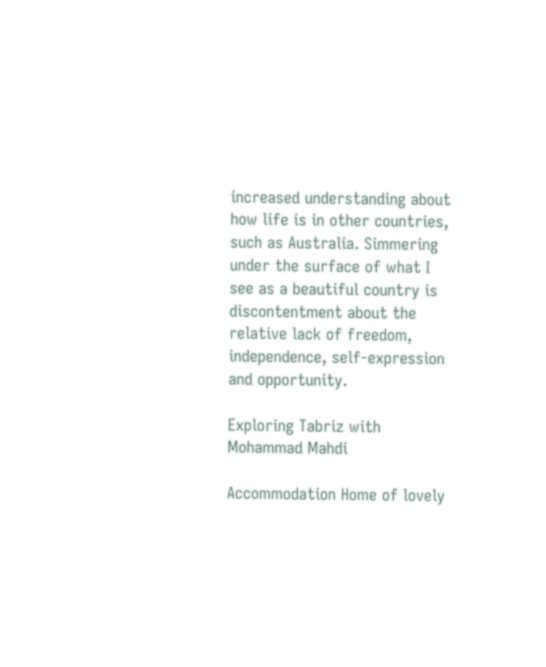increased understanding about how life is in other countries, such as Australia. Simmering under the surface of what I see as a beautiful country is discontentment about the relative lack of freedom, independence, self-expression and opportunity.

Exploring Tabriz with Mohammad Mahdi

Accommodation Home of lovely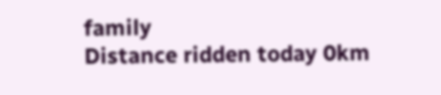family
Distance ridden today 0km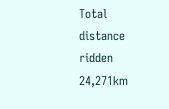Total distance ridden 24,271km